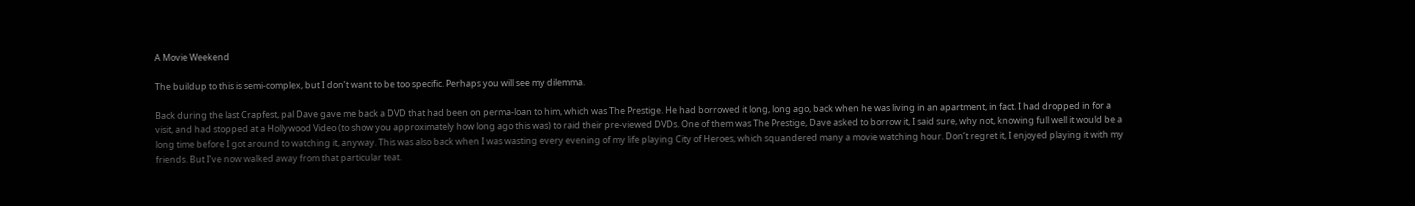A Movie Weekend

The buildup to this is semi-complex, but I don’t want to be too specific. Perhaps you will see my dilemma.

Back during the last Crapfest, pal Dave gave me back a DVD that had been on perma-loan to him, which was The Prestige. He had borrowed it long, long ago, back when he was living in an apartment, in fact. I had dropped in for a visit, and had stopped at a Hollywood Video (to show you approximately how long ago this was) to raid their pre-viewed DVDs. One of them was The Prestige, Dave asked to borrow it, I said sure, why not, knowing full well it would be a long time before I got around to watching it, anyway. This was also back when I was wasting every evening of my life playing City of Heroes, which squandered many a movie watching hour. Don’t regret it, I enjoyed playing it with my friends. But I’ve now walked away from that particular teat.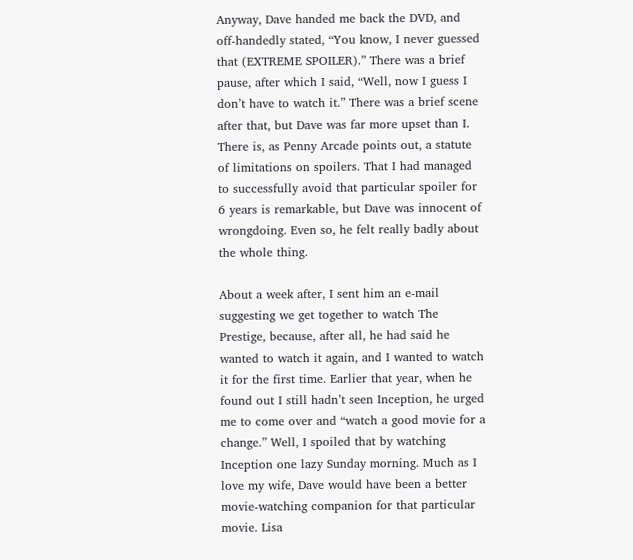Anyway, Dave handed me back the DVD, and off-handedly stated, “You know, I never guessed that (EXTREME SPOILER).” There was a brief pause, after which I said, “Well, now I guess I don’t have to watch it.” There was a brief scene after that, but Dave was far more upset than I. There is, as Penny Arcade points out, a statute of limitations on spoilers. That I had managed to successfully avoid that particular spoiler for 6 years is remarkable, but Dave was innocent of wrongdoing. Even so, he felt really badly about the whole thing.

About a week after, I sent him an e-mail suggesting we get together to watch The Prestige, because, after all, he had said he wanted to watch it again, and I wanted to watch it for the first time. Earlier that year, when he found out I still hadn’t seen Inception, he urged me to come over and “watch a good movie for a change.” Well, I spoiled that by watching Inception one lazy Sunday morning. Much as I love my wife, Dave would have been a better movie-watching companion for that particular movie. Lisa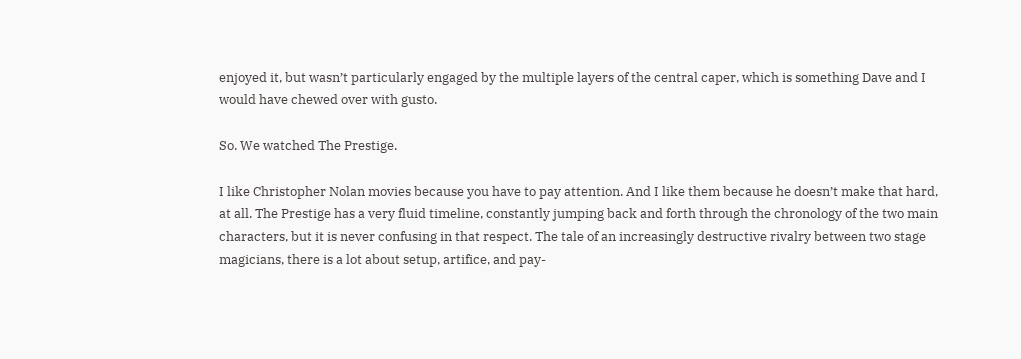enjoyed it, but wasn’t particularly engaged by the multiple layers of the central caper, which is something Dave and I would have chewed over with gusto.

So. We watched The Prestige.

I like Christopher Nolan movies because you have to pay attention. And I like them because he doesn’t make that hard, at all. The Prestige has a very fluid timeline, constantly jumping back and forth through the chronology of the two main characters, but it is never confusing in that respect. The tale of an increasingly destructive rivalry between two stage magicians, there is a lot about setup, artifice, and pay-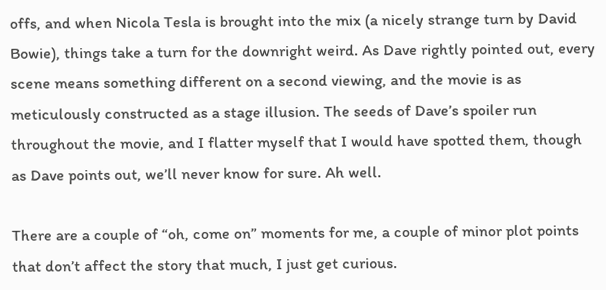offs, and when Nicola Tesla is brought into the mix (a nicely strange turn by David Bowie), things take a turn for the downright weird. As Dave rightly pointed out, every scene means something different on a second viewing, and the movie is as meticulously constructed as a stage illusion. The seeds of Dave’s spoiler run throughout the movie, and I flatter myself that I would have spotted them, though as Dave points out, we’ll never know for sure. Ah well.

There are a couple of “oh, come on” moments for me, a couple of minor plot points that don’t affect the story that much, I just get curious.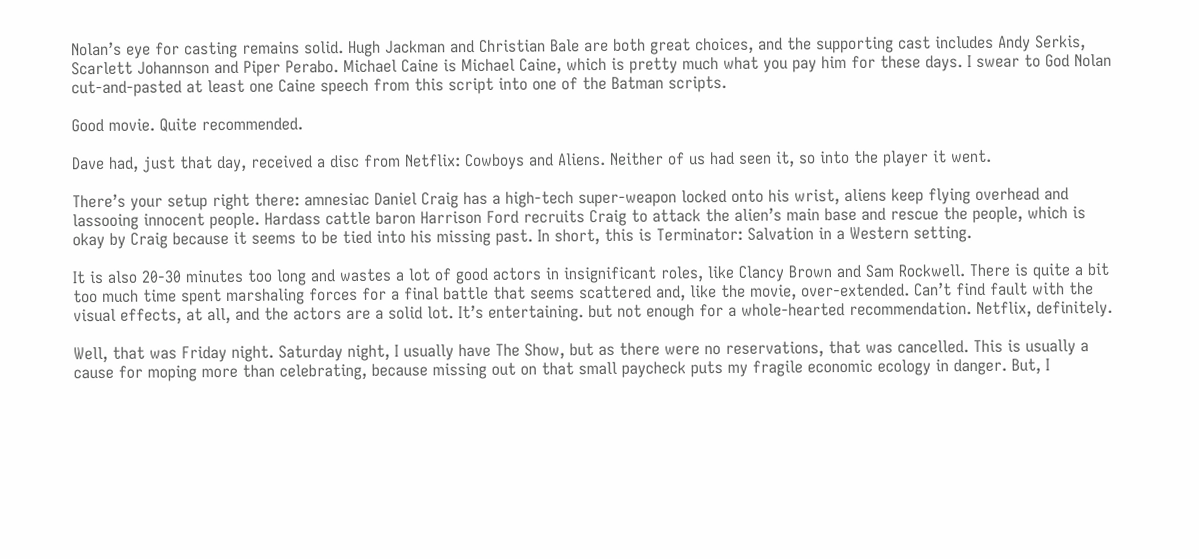Nolan’s eye for casting remains solid. Hugh Jackman and Christian Bale are both great choices, and the supporting cast includes Andy Serkis, Scarlett Johannson and Piper Perabo. Michael Caine is Michael Caine, which is pretty much what you pay him for these days. I swear to God Nolan cut-and-pasted at least one Caine speech from this script into one of the Batman scripts.

Good movie. Quite recommended.

Dave had, just that day, received a disc from Netflix: Cowboys and Aliens. Neither of us had seen it, so into the player it went.

There’s your setup right there: amnesiac Daniel Craig has a high-tech super-weapon locked onto his wrist, aliens keep flying overhead and lassooing innocent people. Hardass cattle baron Harrison Ford recruits Craig to attack the alien’s main base and rescue the people, which is okay by Craig because it seems to be tied into his missing past. In short, this is Terminator: Salvation in a Western setting.

It is also 20-30 minutes too long and wastes a lot of good actors in insignificant roles, like Clancy Brown and Sam Rockwell. There is quite a bit too much time spent marshaling forces for a final battle that seems scattered and, like the movie, over-extended. Can’t find fault with the visual effects, at all, and the actors are a solid lot. It’s entertaining. but not enough for a whole-hearted recommendation. Netflix, definitely.

Well, that was Friday night. Saturday night, I usually have The Show, but as there were no reservations, that was cancelled. This is usually a cause for moping more than celebrating, because missing out on that small paycheck puts my fragile economic ecology in danger. But, I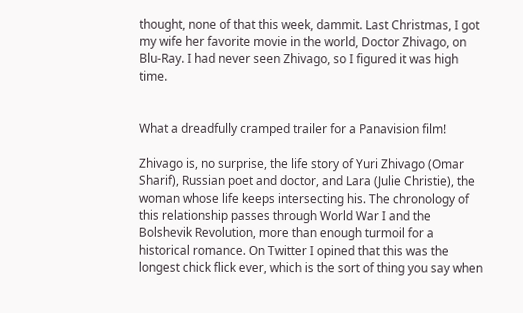thought, none of that this week, dammit. Last Christmas, I got my wife her favorite movie in the world, Doctor Zhivago, on Blu-Ray. I had never seen Zhivago, so I figured it was high time.


What a dreadfully cramped trailer for a Panavision film!

Zhivago is, no surprise, the life story of Yuri Zhivago (Omar Sharif), Russian poet and doctor, and Lara (Julie Christie), the woman whose life keeps intersecting his. The chronology of this relationship passes through World War I and the Bolshevik Revolution, more than enough turmoil for a historical romance. On Twitter I opined that this was the longest chick flick ever, which is the sort of thing you say when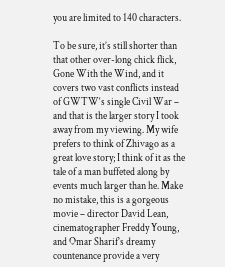you are limited to 140 characters.

To be sure, it’s still shorter than that other over-long chick flick, Gone With the Wind, and it covers two vast conflicts instead of GWTW‘s single Civil War – and that is the larger story I took away from my viewing. My wife prefers to think of Zhivago as a great love story; I think of it as the tale of a man buffeted along by events much larger than he. Make no mistake, this is a gorgeous movie – director David Lean, cinematographer Freddy Young, and Omar Sharif’s dreamy countenance provide a very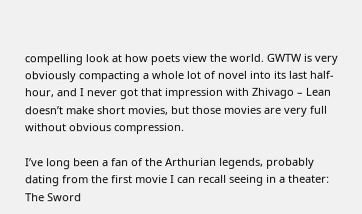compelling look at how poets view the world. GWTW is very obviously compacting a whole lot of novel into its last half-hour, and I never got that impression with Zhivago – Lean doesn’t make short movies, but those movies are very full without obvious compression.

I’ve long been a fan of the Arthurian legends, probably dating from the first movie I can recall seeing in a theater: The Sword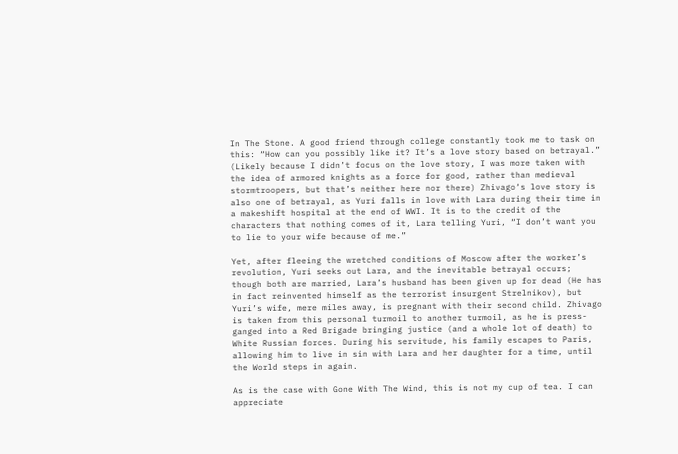In The Stone. A good friend through college constantly took me to task on this: “How can you possibly like it? It’s a love story based on betrayal.” (Likely because I didn’t focus on the love story, I was more taken with the idea of armored knights as a force for good, rather than medieval stormtroopers, but that’s neither here nor there) Zhivago‘s love story is also one of betrayal, as Yuri falls in love with Lara during their time in a makeshift hospital at the end of WWI. It is to the credit of the characters that nothing comes of it, Lara telling Yuri, “I don’t want you to lie to your wife because of me.”

Yet, after fleeing the wretched conditions of Moscow after the worker’s revolution, Yuri seeks out Lara, and the inevitable betrayal occurs; though both are married, Lara’s husband has been given up for dead (He has in fact reinvented himself as the terrorist insurgent Strelnikov), but Yuri’s wife, mere miles away, is pregnant with their second child. Zhivago is taken from this personal turmoil to another turmoil, as he is press-ganged into a Red Brigade bringing justice (and a whole lot of death) to White Russian forces. During his servitude, his family escapes to Paris, allowing him to live in sin with Lara and her daughter for a time, until the World steps in again.

As is the case with Gone With The Wind, this is not my cup of tea. I can appreciate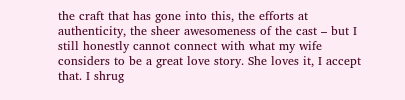the craft that has gone into this, the efforts at authenticity, the sheer awesomeness of the cast – but I still honestly cannot connect with what my wife considers to be a great love story. She loves it, I accept that. I shrug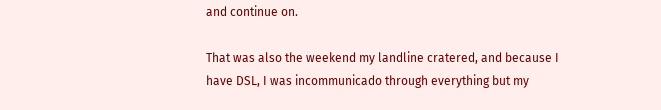and continue on.

That was also the weekend my landline cratered, and because I have DSL, I was incommunicado through everything but my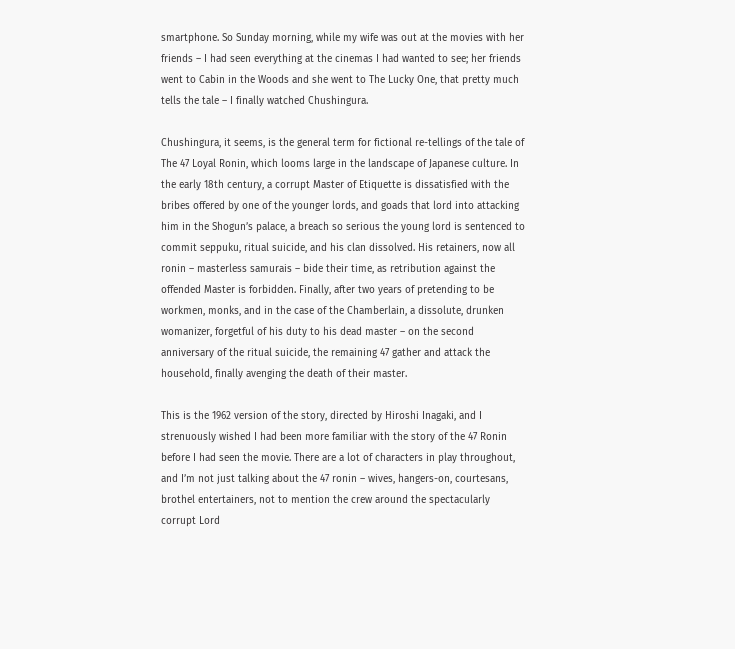smartphone. So Sunday morning, while my wife was out at the movies with her friends – I had seen everything at the cinemas I had wanted to see; her friends went to Cabin in the Woods and she went to The Lucky One, that pretty much tells the tale – I finally watched Chushingura.

Chushingura, it seems, is the general term for fictional re-tellings of the tale of The 47 Loyal Ronin, which looms large in the landscape of Japanese culture. In the early 18th century, a corrupt Master of Etiquette is dissatisfied with the bribes offered by one of the younger lords, and goads that lord into attacking him in the Shogun’s palace, a breach so serious the young lord is sentenced to commit seppuku, ritual suicide, and his clan dissolved. His retainers, now all ronin – masterless samurais – bide their time, as retribution against the offended Master is forbidden. Finally, after two years of pretending to be workmen, monks, and in the case of the Chamberlain, a dissolute, drunken womanizer, forgetful of his duty to his dead master – on the second anniversary of the ritual suicide, the remaining 47 gather and attack the household, finally avenging the death of their master.

This is the 1962 version of the story, directed by Hiroshi Inagaki, and I strenuously wished I had been more familiar with the story of the 47 Ronin before I had seen the movie. There are a lot of characters in play throughout, and I’m not just talking about the 47 ronin – wives, hangers-on, courtesans, brothel entertainers, not to mention the crew around the spectacularly corrupt Lord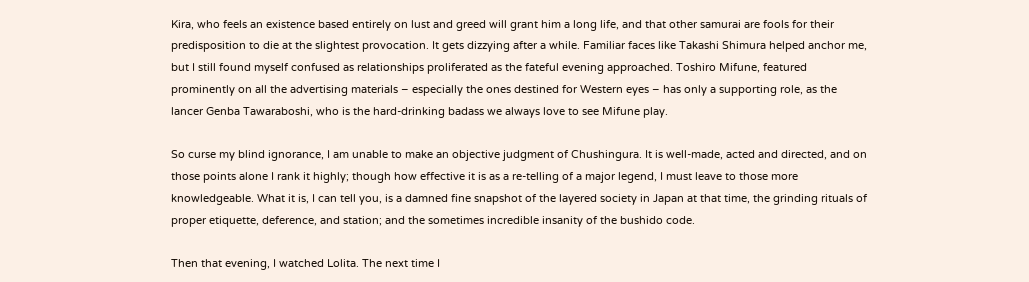Kira, who feels an existence based entirely on lust and greed will grant him a long life, and that other samurai are fools for their predisposition to die at the slightest provocation. It gets dizzying after a while. Familiar faces like Takashi Shimura helped anchor me, but I still found myself confused as relationships proliferated as the fateful evening approached. Toshiro Mifune, featured prominently on all the advertising materials – especially the ones destined for Western eyes – has only a supporting role, as the lancer Genba Tawaraboshi, who is the hard-drinking badass we always love to see Mifune play.

So curse my blind ignorance, I am unable to make an objective judgment of Chushingura. It is well-made, acted and directed, and on those points alone I rank it highly; though how effective it is as a re-telling of a major legend, I must leave to those more knowledgeable. What it is, I can tell you, is a damned fine snapshot of the layered society in Japan at that time, the grinding rituals of proper etiquette, deference, and station; and the sometimes incredible insanity of the bushido code.

Then that evening, I watched Lolita. The next time I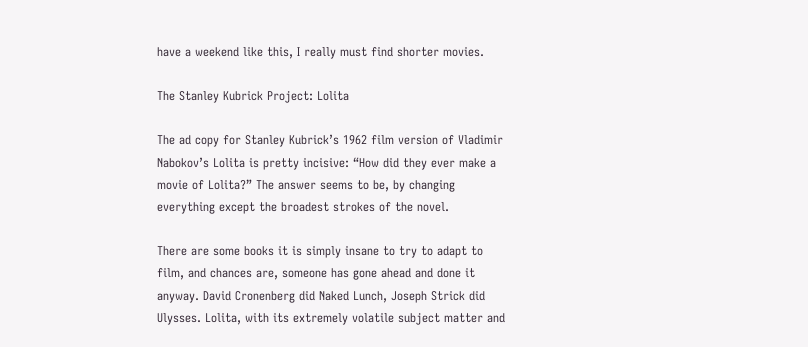have a weekend like this, I really must find shorter movies.

The Stanley Kubrick Project: Lolita

The ad copy for Stanley Kubrick’s 1962 film version of Vladimir Nabokov’s Lolita is pretty incisive: “How did they ever make a movie of Lolita?” The answer seems to be, by changing everything except the broadest strokes of the novel.

There are some books it is simply insane to try to adapt to film, and chances are, someone has gone ahead and done it anyway. David Cronenberg did Naked Lunch, Joseph Strick did Ulysses. Lolita, with its extremely volatile subject matter and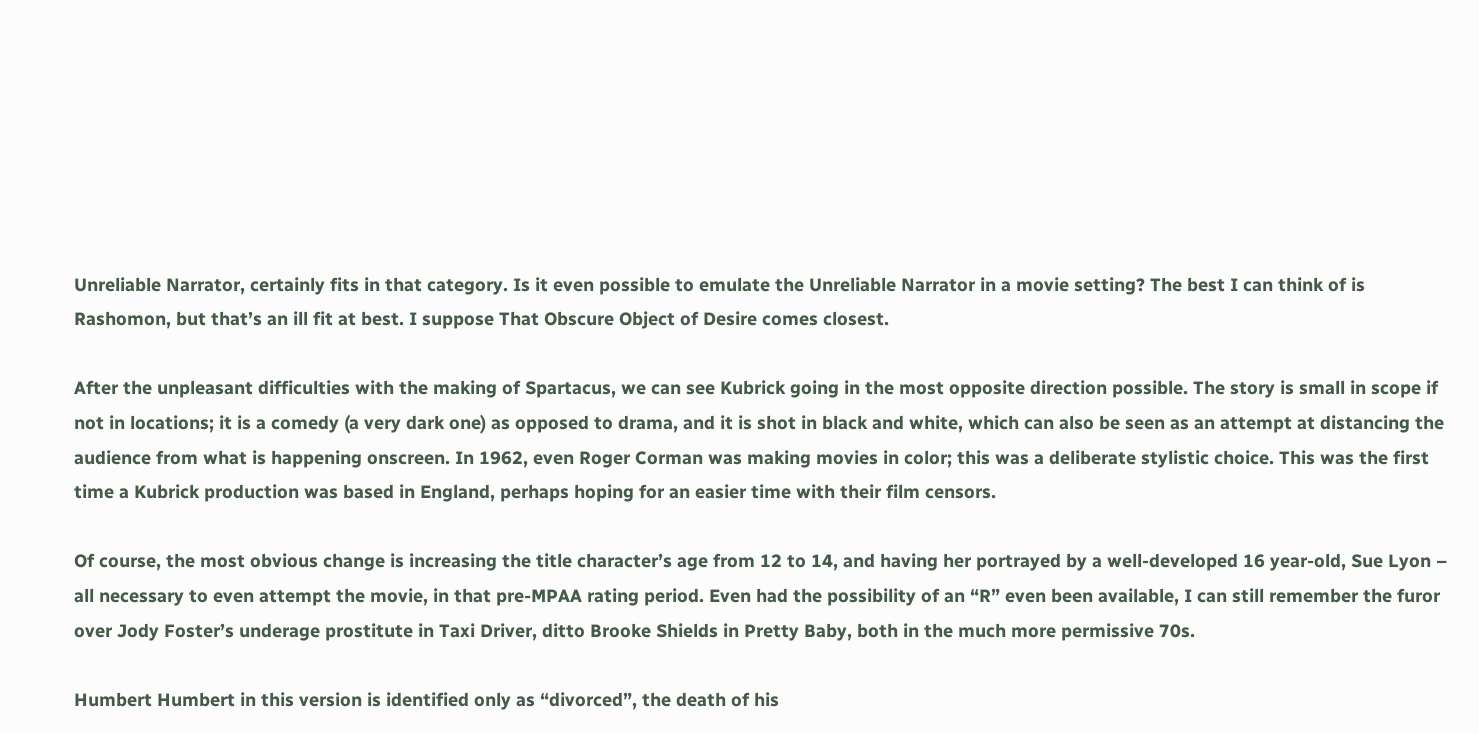Unreliable Narrator, certainly fits in that category. Is it even possible to emulate the Unreliable Narrator in a movie setting? The best I can think of is Rashomon, but that’s an ill fit at best. I suppose That Obscure Object of Desire comes closest.

After the unpleasant difficulties with the making of Spartacus, we can see Kubrick going in the most opposite direction possible. The story is small in scope if not in locations; it is a comedy (a very dark one) as opposed to drama, and it is shot in black and white, which can also be seen as an attempt at distancing the audience from what is happening onscreen. In 1962, even Roger Corman was making movies in color; this was a deliberate stylistic choice. This was the first time a Kubrick production was based in England, perhaps hoping for an easier time with their film censors.

Of course, the most obvious change is increasing the title character’s age from 12 to 14, and having her portrayed by a well-developed 16 year-old, Sue Lyon – all necessary to even attempt the movie, in that pre-MPAA rating period. Even had the possibility of an “R” even been available, I can still remember the furor over Jody Foster’s underage prostitute in Taxi Driver, ditto Brooke Shields in Pretty Baby, both in the much more permissive 70s.

Humbert Humbert in this version is identified only as “divorced”, the death of his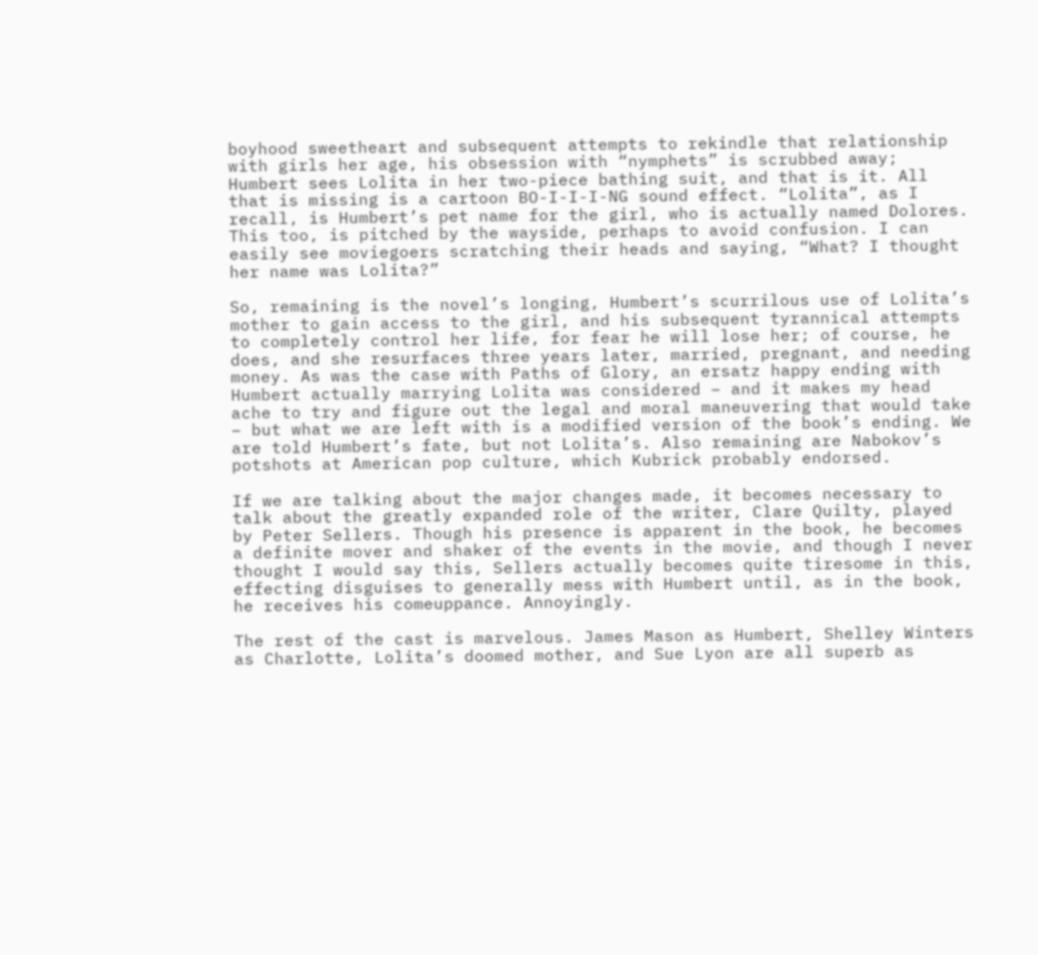boyhood sweetheart and subsequent attempts to rekindle that relationship with girls her age, his obsession with “nymphets” is scrubbed away; Humbert sees Lolita in her two-piece bathing suit, and that is it. All that is missing is a cartoon BO-I-I-I-NG sound effect. “Lolita”, as I recall, is Humbert’s pet name for the girl, who is actually named Dolores. This too, is pitched by the wayside, perhaps to avoid confusion. I can easily see moviegoers scratching their heads and saying, “What? I thought her name was Lolita?”

So, remaining is the novel’s longing, Humbert’s scurrilous use of Lolita’s mother to gain access to the girl, and his subsequent tyrannical attempts to completely control her life, for fear he will lose her; of course, he does, and she resurfaces three years later, married, pregnant, and needing money. As was the case with Paths of Glory, an ersatz happy ending with Humbert actually marrying Lolita was considered – and it makes my head ache to try and figure out the legal and moral maneuvering that would take – but what we are left with is a modified version of the book’s ending. We are told Humbert’s fate, but not Lolita’s. Also remaining are Nabokov’s potshots at American pop culture, which Kubrick probably endorsed.

If we are talking about the major changes made, it becomes necessary to talk about the greatly expanded role of the writer, Clare Quilty, played by Peter Sellers. Though his presence is apparent in the book, he becomes a definite mover and shaker of the events in the movie, and though I never thought I would say this, Sellers actually becomes quite tiresome in this, effecting disguises to generally mess with Humbert until, as in the book, he receives his comeuppance. Annoyingly.

The rest of the cast is marvelous. James Mason as Humbert, Shelley Winters as Charlotte, Lolita’s doomed mother, and Sue Lyon are all superb as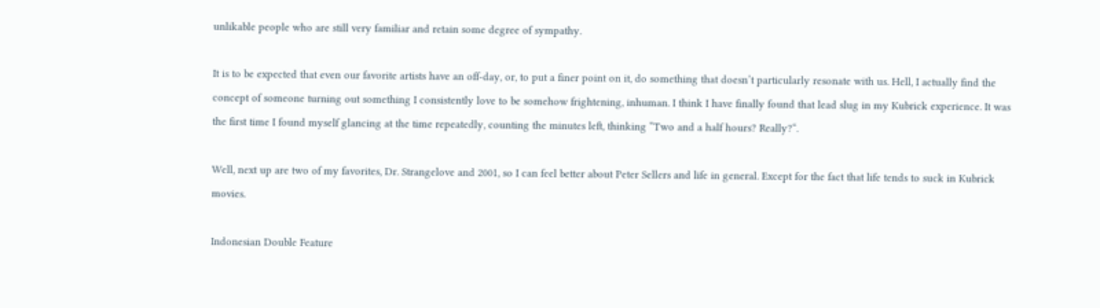unlikable people who are still very familiar and retain some degree of sympathy.

It is to be expected that even our favorite artists have an off-day, or, to put a finer point on it, do something that doesn’t particularly resonate with us. Hell, I actually find the concept of someone turning out something I consistently love to be somehow frightening, inhuman. I think I have finally found that lead slug in my Kubrick experience. It was the first time I found myself glancing at the time repeatedly, counting the minutes left, thinking “Two and a half hours? Really?“.

Well, next up are two of my favorites, Dr. Strangelove and 2001, so I can feel better about Peter Sellers and life in general. Except for the fact that life tends to suck in Kubrick movies.

Indonesian Double Feature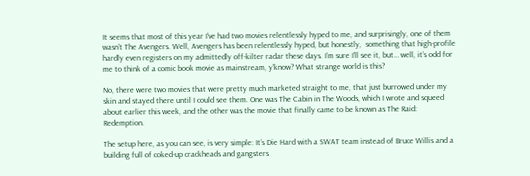It seems that most of this year I’ve had two movies relentlessly hyped to me, and surprisingly, one of them wasn’t The Avengers. Well, Avengers has been relentlessly hyped, but honestly,  something that high-profile hardly even registers on my admittedly off-kilter radar these days. I’m sure I’ll see it, but… well, it’s odd for me to think of a comic book movie as mainstream, y’know? What strange world is this?

No, there were two movies that were pretty much marketed straight to me, that just burrowed under my skin and stayed there until I could see them. One was The Cabin in The Woods, which I wrote and squeed about earlier this week, and the other was the movie that finally came to be known as The Raid: Redemption.

The setup here, as you can see, is very simple: It’s Die Hard with a SWAT team instead of Bruce Willis and a building full of coked-up crackheads and gangsters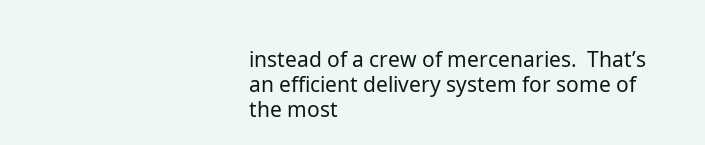instead of a crew of mercenaries.  That’s an efficient delivery system for some of the most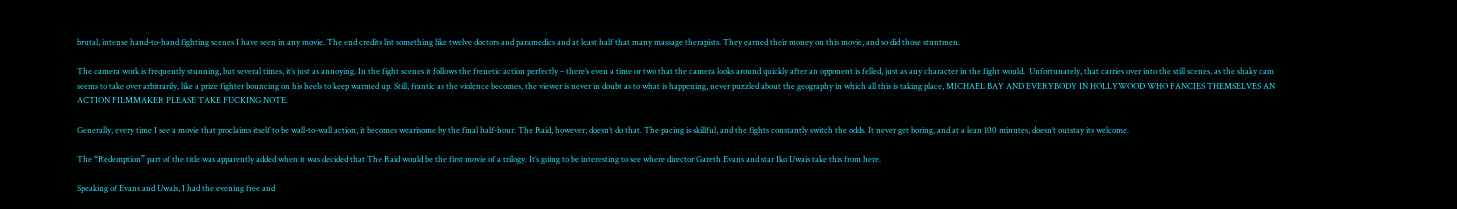brutal, intense hand-to-hand fighting scenes I have seen in any movie. The end credits list something like twelve doctors and paramedics and at least half that many massage therapists. They earned their money on this movie, and so did those stuntmen.

The camera work is frequently stunning, but several times, it’s just as annoying. In the fight scenes it follows the frenetic action perfectly – there’s even a time or two that the camera looks around quickly after an opponent is felled, just as any character in the fight would.  Unfortunately, that carries over into the still scenes, as the shaky cam seems to take over arbitrarily, like a prize fighter bouncing on his heels to keep warmed up. Still, frantic as the violence becomes, the viewer is never in doubt as to what is happening, never puzzled about the geography in which all this is taking place, MICHAEL BAY AND EVERYBODY IN HOLLYWOOD WHO FANCIES THEMSELVES AN ACTION FILMMAKER PLEASE TAKE FUCKING NOTE.

Generally, every time I see a movie that proclaims itself to be wall-to-wall action, it becomes wearisome by the final half-hour. The Raid, however, doesn’t do that. The pacing is skillful, and the fights constantly switch the odds. It never get boring, and at a lean 100 minutes, doesn’t outstay its welcome.

The “Redemption” part of the title was apparently added when it was decided that The Raid would be the first movie of a trilogy. It’s going to be interesting to see where director Gareth Evans and star Iko Uwais take this from here.

Speaking of Evans and Uwais, I had the evening free and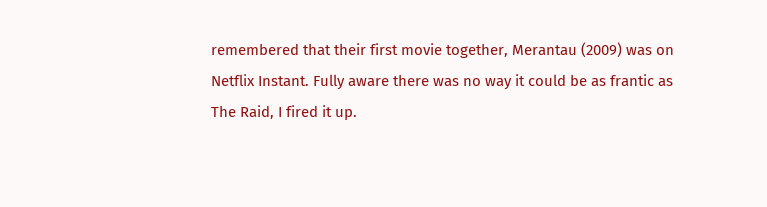remembered that their first movie together, Merantau (2009) was on Netflix Instant. Fully aware there was no way it could be as frantic as The Raid, I fired it up.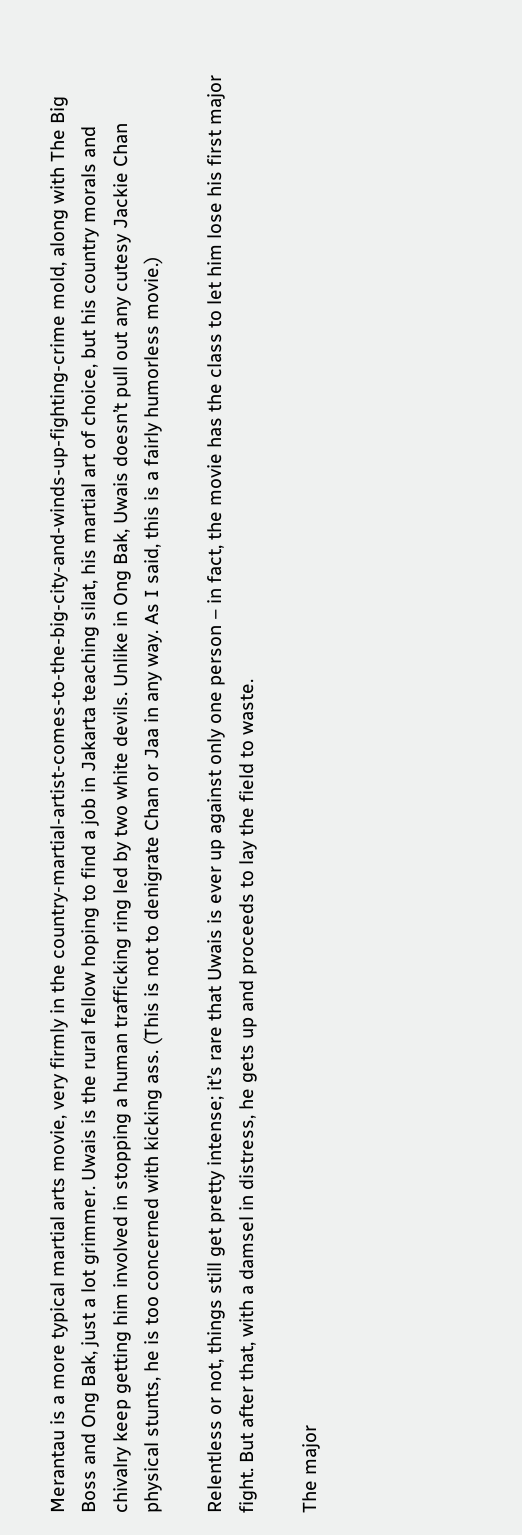Merantau is a more typical martial arts movie, very firmly in the country-martial-artist-comes-to-the-big-city-and-winds-up-fighting-crime mold, along with The Big Boss and Ong Bak, just a lot grimmer. Uwais is the rural fellow hoping to find a job in Jakarta teaching silat, his martial art of choice, but his country morals and chivalry keep getting him involved in stopping a human trafficking ring led by two white devils. Unlike in Ong Bak, Uwais doesn’t pull out any cutesy Jackie Chan physical stunts, he is too concerned with kicking ass. (This is not to denigrate Chan or Jaa in any way. As I said, this is a fairly humorless movie.)

Relentless or not, things still get pretty intense; it’s rare that Uwais is ever up against only one person – in fact, the movie has the class to let him lose his first major fight. But after that, with a damsel in distress, he gets up and proceeds to lay the field to waste.

The major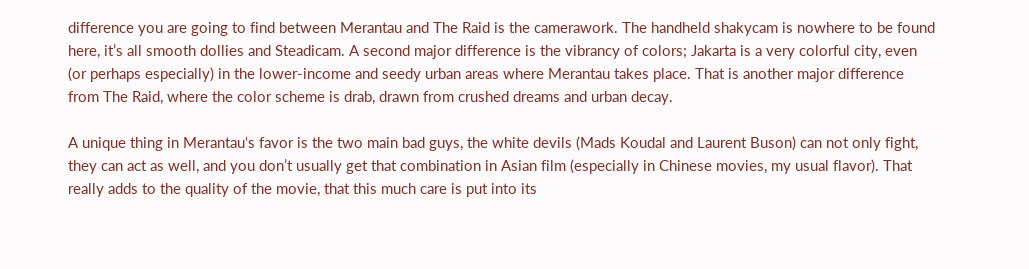difference you are going to find between Merantau and The Raid is the camerawork. The handheld shakycam is nowhere to be found here, it’s all smooth dollies and Steadicam. A second major difference is the vibrancy of colors; Jakarta is a very colorful city, even (or perhaps especially) in the lower-income and seedy urban areas where Merantau takes place. That is another major difference from The Raid, where the color scheme is drab, drawn from crushed dreams and urban decay.

A unique thing in Merantau‘s favor is the two main bad guys, the white devils (Mads Koudal and Laurent Buson) can not only fight, they can act as well, and you don’t usually get that combination in Asian film (especially in Chinese movies, my usual flavor). That really adds to the quality of the movie, that this much care is put into its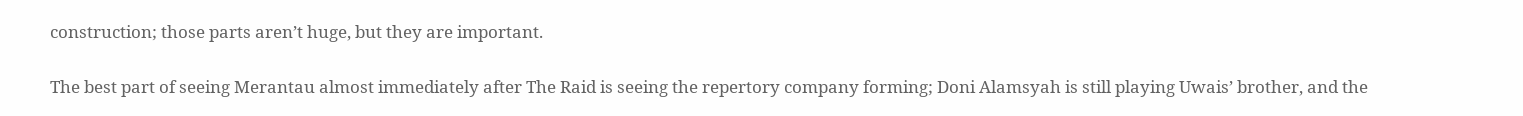construction; those parts aren’t huge, but they are important.

The best part of seeing Merantau almost immediately after The Raid is seeing the repertory company forming; Doni Alamsyah is still playing Uwais’ brother, and the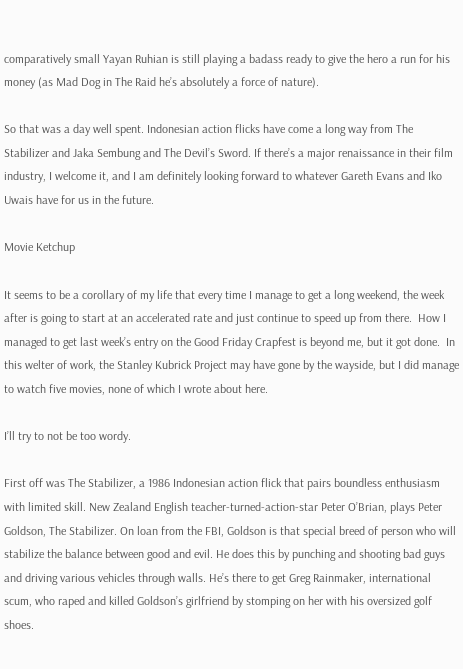comparatively small Yayan Ruhian is still playing a badass ready to give the hero a run for his money (as Mad Dog in The Raid he’s absolutely a force of nature).

So that was a day well spent. Indonesian action flicks have come a long way from The Stabilizer and Jaka Sembung and The Devil’s Sword. If there’s a major renaissance in their film industry, I welcome it, and I am definitely looking forward to whatever Gareth Evans and Iko Uwais have for us in the future.

Movie Ketchup

It seems to be a corollary of my life that every time I manage to get a long weekend, the week after is going to start at an accelerated rate and just continue to speed up from there.  How I managed to get last week’s entry on the Good Friday Crapfest is beyond me, but it got done.  In this welter of work, the Stanley Kubrick Project may have gone by the wayside, but I did manage to watch five movies, none of which I wrote about here.

I’ll try to not be too wordy.

First off was The Stabilizer, a 1986 Indonesian action flick that pairs boundless enthusiasm with limited skill. New Zealand English teacher-turned-action-star Peter O’Brian, plays Peter Goldson, The Stabilizer. On loan from the FBI, Goldson is that special breed of person who will stabilize the balance between good and evil. He does this by punching and shooting bad guys and driving various vehicles through walls. He’s there to get Greg Rainmaker, international scum, who raped and killed Goldson’s girlfriend by stomping on her with his oversized golf shoes.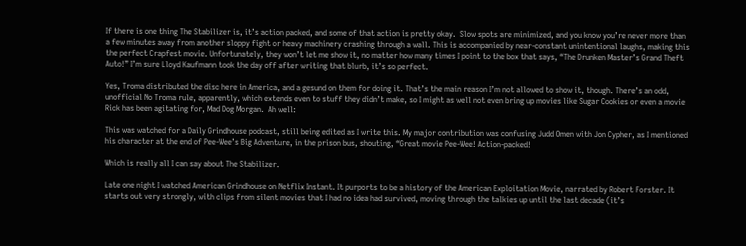If there is one thing The Stabilizer is, it’s action packed, and some of that action is pretty okay.  Slow spots are minimized, and you know you’re never more than a few minutes away from another sloppy fight or heavy machinery crashing through a wall. This is accompanied by near-constant unintentional laughs, making this the perfect Crapfest movie. Unfortunately, they won’t let me show it, no matter how many times I point to the box that says, “The Drunken Master’s Grand Theft Auto!” I’m sure Lloyd Kaufmann took the day off after writing that blurb, it’s so perfect.

Yes, Troma distributed the disc here in America, and a gesund on them for doing it. That’s the main reason I’m not allowed to show it, though. There’s an odd, unofficial No Troma rule, apparently, which extends even to stuff they didn’t make, so I might as well not even bring up movies like Sugar Cookies or even a movie Rick has been agitating for, Mad Dog Morgan.  Ah well:

This was watched for a Daily Grindhouse podcast, still being edited as I write this. My major contribution was confusing Judd Omen with Jon Cypher, as I mentioned his character at the end of Pee-Wee’s Big Adventure, in the prison bus, shouting, “Great movie Pee-Wee! Action-packed!

Which is really all I can say about The Stabilizer.

Late one night I watched American Grindhouse on Netflix Instant. It purports to be a history of the American Exploitation Movie, narrated by Robert Forster. It starts out very strongly, with clips from silent movies that I had no idea had survived, moving through the talkies up until the last decade (it’s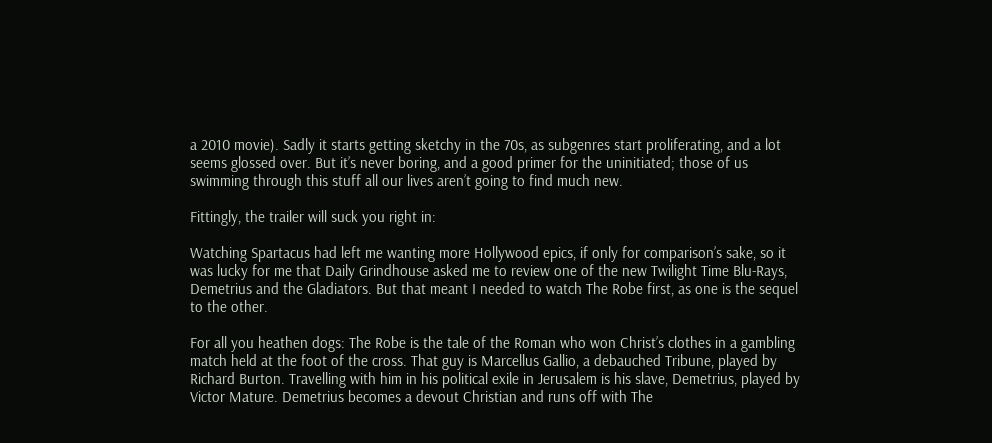a 2010 movie). Sadly it starts getting sketchy in the 70s, as subgenres start proliferating, and a lot seems glossed over. But it’s never boring, and a good primer for the uninitiated; those of us swimming through this stuff all our lives aren’t going to find much new.

Fittingly, the trailer will suck you right in:

Watching Spartacus had left me wanting more Hollywood epics, if only for comparison’s sake, so it was lucky for me that Daily Grindhouse asked me to review one of the new Twilight Time Blu-Rays, Demetrius and the Gladiators. But that meant I needed to watch The Robe first, as one is the sequel to the other.

For all you heathen dogs: The Robe is the tale of the Roman who won Christ’s clothes in a gambling match held at the foot of the cross. That guy is Marcellus Gallio, a debauched Tribune, played by Richard Burton. Travelling with him in his political exile in Jerusalem is his slave, Demetrius, played by Victor Mature. Demetrius becomes a devout Christian and runs off with The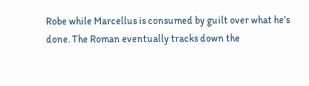Robe while Marcellus is consumed by guilt over what he’s done. The Roman eventually tracks down the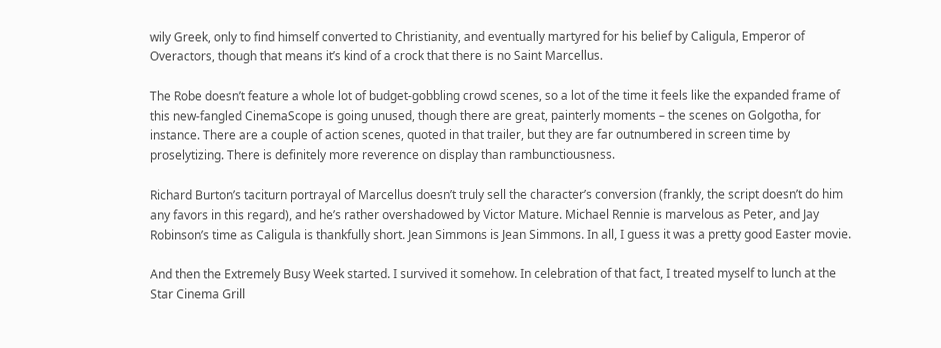wily Greek, only to find himself converted to Christianity, and eventually martyred for his belief by Caligula, Emperor of Overactors, though that means it’s kind of a crock that there is no Saint Marcellus.

The Robe doesn’t feature a whole lot of budget-gobbling crowd scenes, so a lot of the time it feels like the expanded frame of this new-fangled CinemaScope is going unused, though there are great, painterly moments – the scenes on Golgotha, for instance. There are a couple of action scenes, quoted in that trailer, but they are far outnumbered in screen time by proselytizing. There is definitely more reverence on display than rambunctiousness.

Richard Burton’s taciturn portrayal of Marcellus doesn’t truly sell the character’s conversion (frankly, the script doesn’t do him any favors in this regard), and he’s rather overshadowed by Victor Mature. Michael Rennie is marvelous as Peter, and Jay Robinson’s time as Caligula is thankfully short. Jean Simmons is Jean Simmons. In all, I guess it was a pretty good Easter movie.

And then the Extremely Busy Week started. I survived it somehow. In celebration of that fact, I treated myself to lunch at the Star Cinema Grill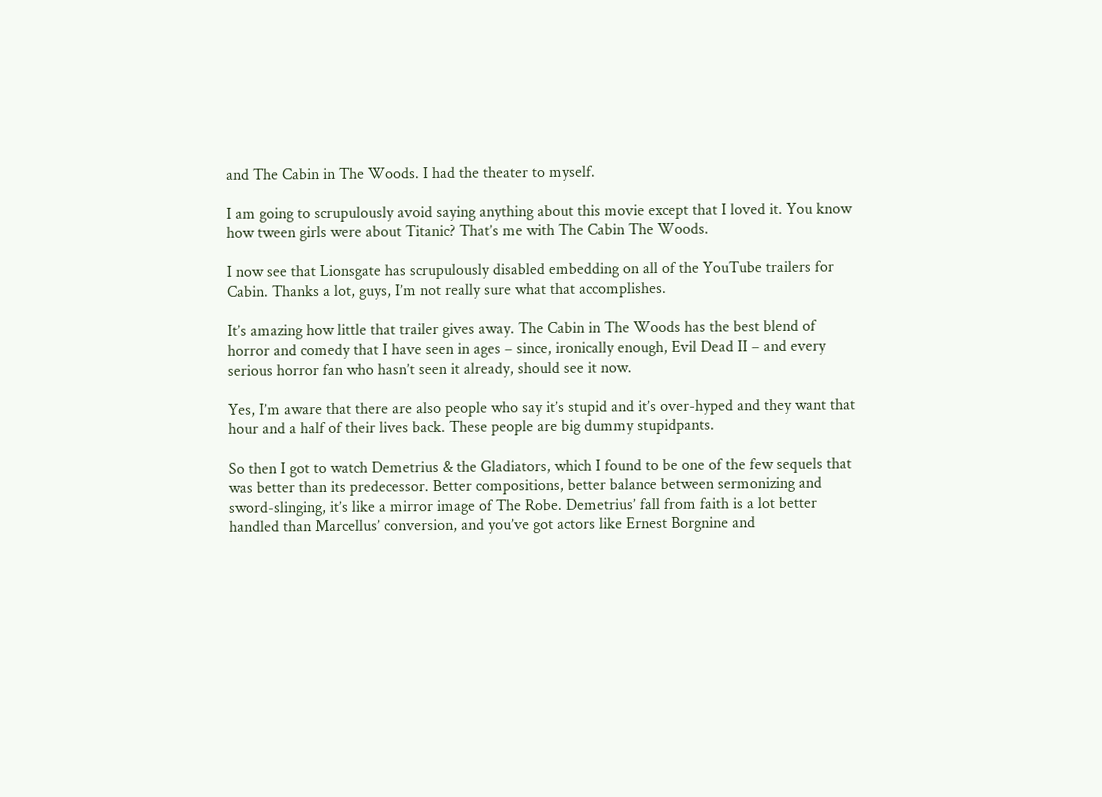and The Cabin in The Woods. I had the theater to myself.

I am going to scrupulously avoid saying anything about this movie except that I loved it. You know how tween girls were about Titanic? That’s me with The Cabin The Woods.

I now see that Lionsgate has scrupulously disabled embedding on all of the YouTube trailers for Cabin. Thanks a lot, guys, I’m not really sure what that accomplishes.

It’s amazing how little that trailer gives away. The Cabin in The Woods has the best blend of horror and comedy that I have seen in ages – since, ironically enough, Evil Dead II – and every serious horror fan who hasn’t seen it already, should see it now.

Yes, I’m aware that there are also people who say it’s stupid and it’s over-hyped and they want that hour and a half of their lives back. These people are big dummy stupidpants.

So then I got to watch Demetrius & the Gladiators, which I found to be one of the few sequels that was better than its predecessor. Better compositions, better balance between sermonizing and sword-slinging, it’s like a mirror image of The Robe. Demetrius’ fall from faith is a lot better handled than Marcellus’ conversion, and you’ve got actors like Ernest Borgnine and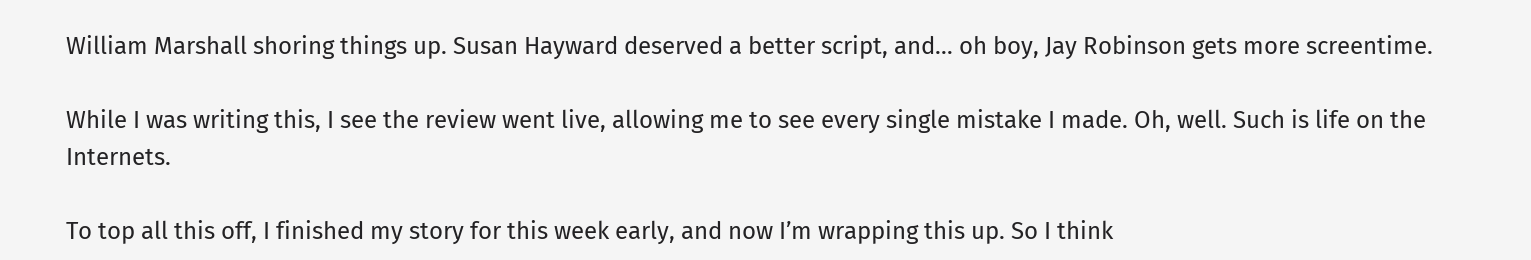William Marshall shoring things up. Susan Hayward deserved a better script, and… oh boy, Jay Robinson gets more screentime.

While I was writing this, I see the review went live, allowing me to see every single mistake I made. Oh, well. Such is life on the Internets.

To top all this off, I finished my story for this week early, and now I’m wrapping this up. So I think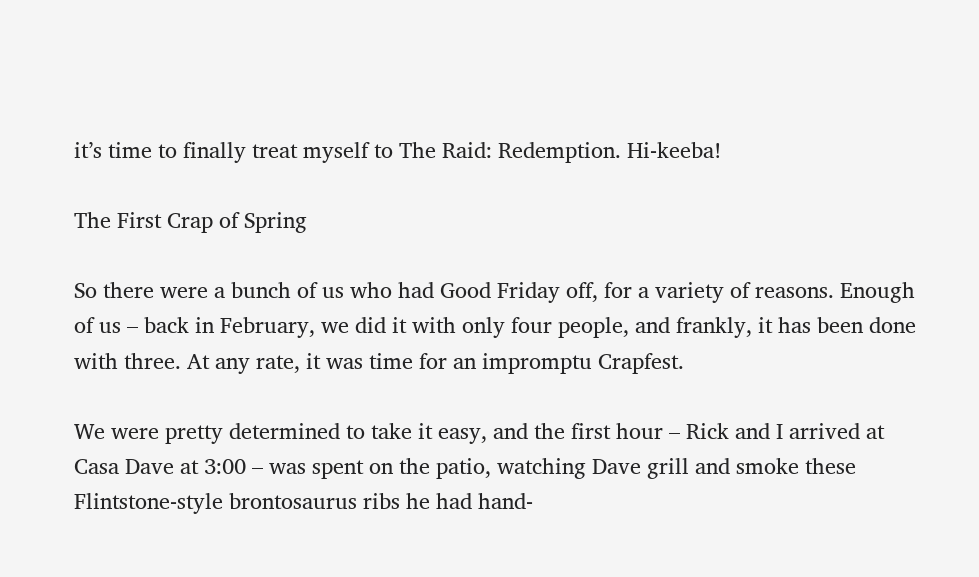it’s time to finally treat myself to The Raid: Redemption. Hi-keeba!

The First Crap of Spring

So there were a bunch of us who had Good Friday off, for a variety of reasons. Enough of us – back in February, we did it with only four people, and frankly, it has been done with three. At any rate, it was time for an impromptu Crapfest.

We were pretty determined to take it easy, and the first hour – Rick and I arrived at Casa Dave at 3:00 – was spent on the patio, watching Dave grill and smoke these Flintstone-style brontosaurus ribs he had hand-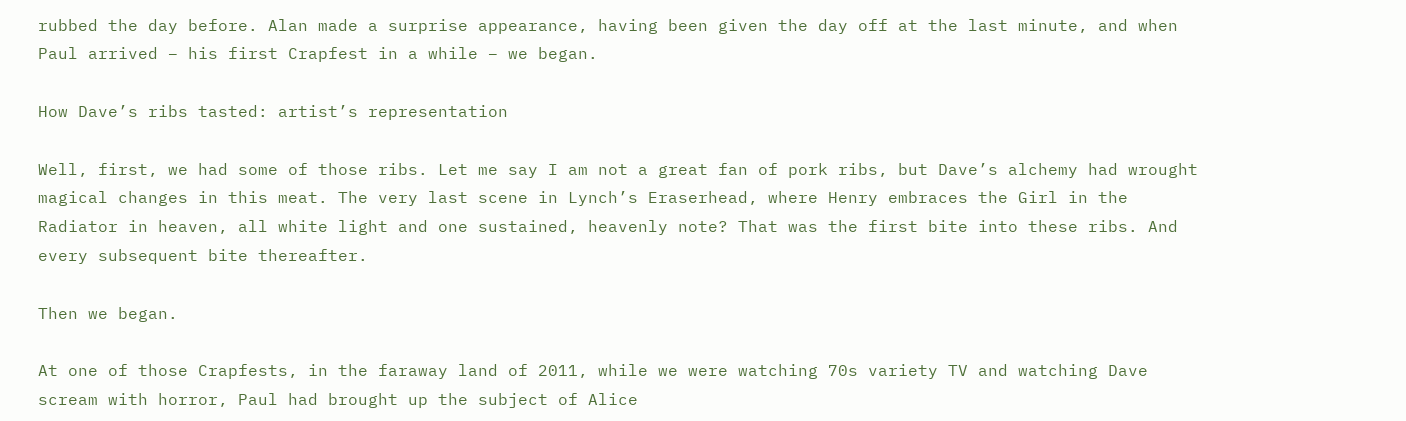rubbed the day before. Alan made a surprise appearance, having been given the day off at the last minute, and when Paul arrived – his first Crapfest in a while – we began.

How Dave’s ribs tasted: artist’s representation

Well, first, we had some of those ribs. Let me say I am not a great fan of pork ribs, but Dave’s alchemy had wrought magical changes in this meat. The very last scene in Lynch’s Eraserhead, where Henry embraces the Girl in the Radiator in heaven, all white light and one sustained, heavenly note? That was the first bite into these ribs. And every subsequent bite thereafter.

Then we began.

At one of those Crapfests, in the faraway land of 2011, while we were watching 70s variety TV and watching Dave scream with horror, Paul had brought up the subject of Alice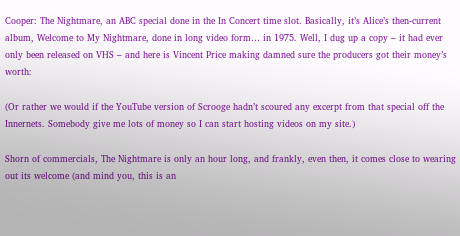Cooper: The Nightmare, an ABC special done in the In Concert time slot. Basically, it’s Alice’s then-current album, Welcome to My Nightmare, done in long video form… in 1975. Well, I dug up a copy – it had ever only been released on VHS – and here is Vincent Price making damned sure the producers got their money’s worth:

(Or rather we would if the YouTube version of Scrooge hadn’t scoured any excerpt from that special off the Innernets. Somebody give me lots of money so I can start hosting videos on my site.)

Shorn of commercials, The Nightmare is only an hour long, and frankly, even then, it comes close to wearing out its welcome (and mind you, this is an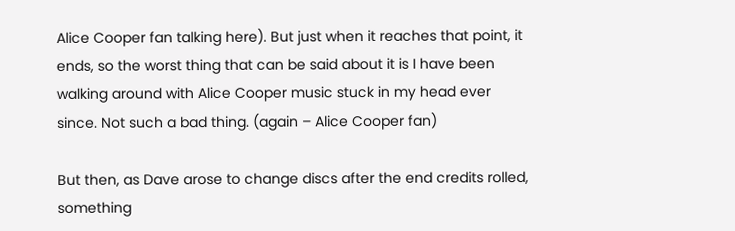Alice Cooper fan talking here). But just when it reaches that point, it ends, so the worst thing that can be said about it is I have been walking around with Alice Cooper music stuck in my head ever since. Not such a bad thing. (again – Alice Cooper fan)

But then, as Dave arose to change discs after the end credits rolled, something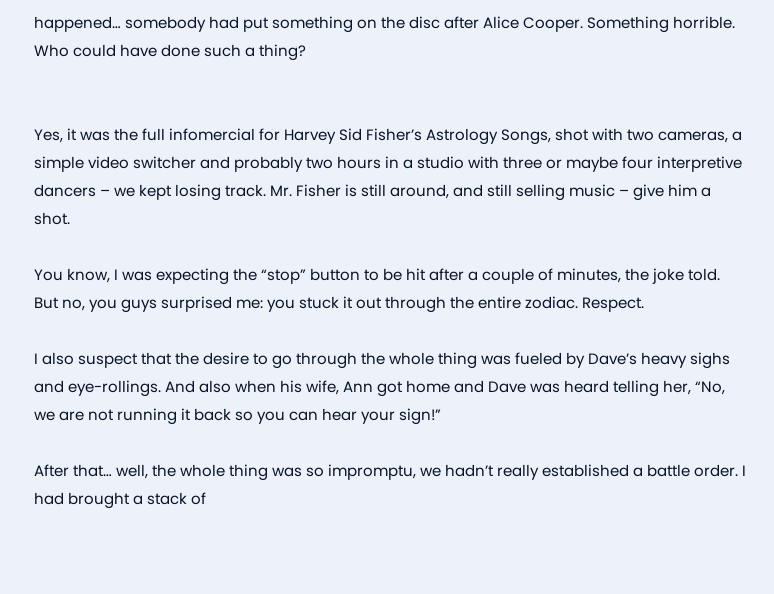happened… somebody had put something on the disc after Alice Cooper. Something horrible. Who could have done such a thing?


Yes, it was the full infomercial for Harvey Sid Fisher’s Astrology Songs, shot with two cameras, a simple video switcher and probably two hours in a studio with three or maybe four interpretive dancers – we kept losing track. Mr. Fisher is still around, and still selling music – give him a shot.

You know, I was expecting the “stop” button to be hit after a couple of minutes, the joke told. But no, you guys surprised me: you stuck it out through the entire zodiac. Respect.

I also suspect that the desire to go through the whole thing was fueled by Dave’s heavy sighs and eye-rollings. And also when his wife, Ann got home and Dave was heard telling her, “No, we are not running it back so you can hear your sign!”

After that… well, the whole thing was so impromptu, we hadn’t really established a battle order. I had brought a stack of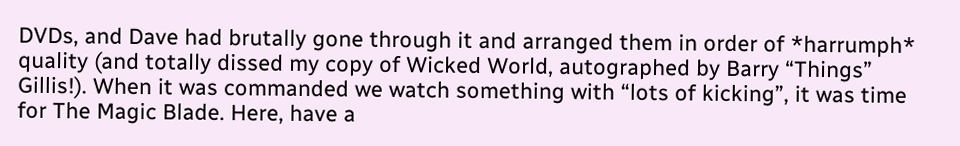DVDs, and Dave had brutally gone through it and arranged them in order of *harrumph* quality (and totally dissed my copy of Wicked World, autographed by Barry “Things” Gillis!). When it was commanded we watch something with “lots of kicking”, it was time for The Magic Blade. Here, have a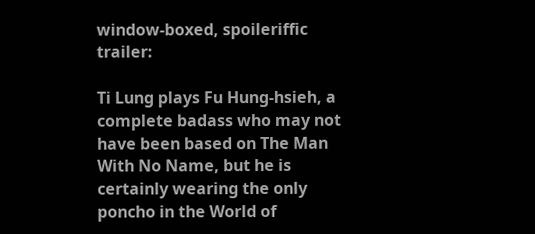window-boxed, spoileriffic trailer:

Ti Lung plays Fu Hung-hsieh, a complete badass who may not have been based on The Man With No Name, but he is certainly wearing the only poncho in the World of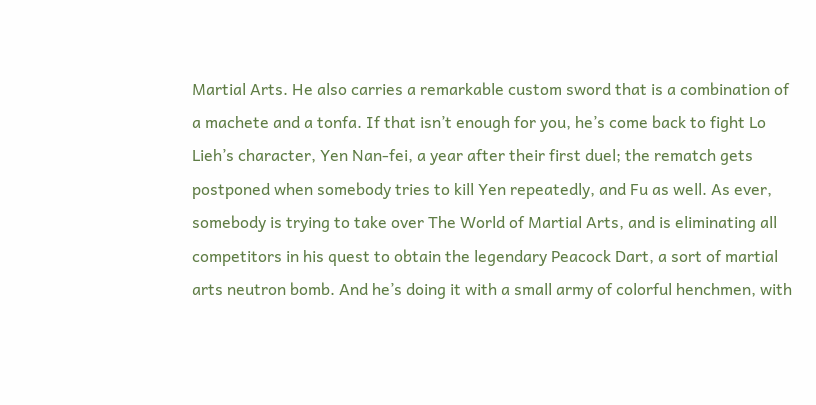Martial Arts. He also carries a remarkable custom sword that is a combination of a machete and a tonfa. If that isn’t enough for you, he’s come back to fight Lo Lieh’s character, Yen Nan-fei, a year after their first duel; the rematch gets postponed when somebody tries to kill Yen repeatedly, and Fu as well. As ever, somebody is trying to take over The World of Martial Arts, and is eliminating all competitors in his quest to obtain the legendary Peacock Dart, a sort of martial arts neutron bomb. And he’s doing it with a small army of colorful henchmen, with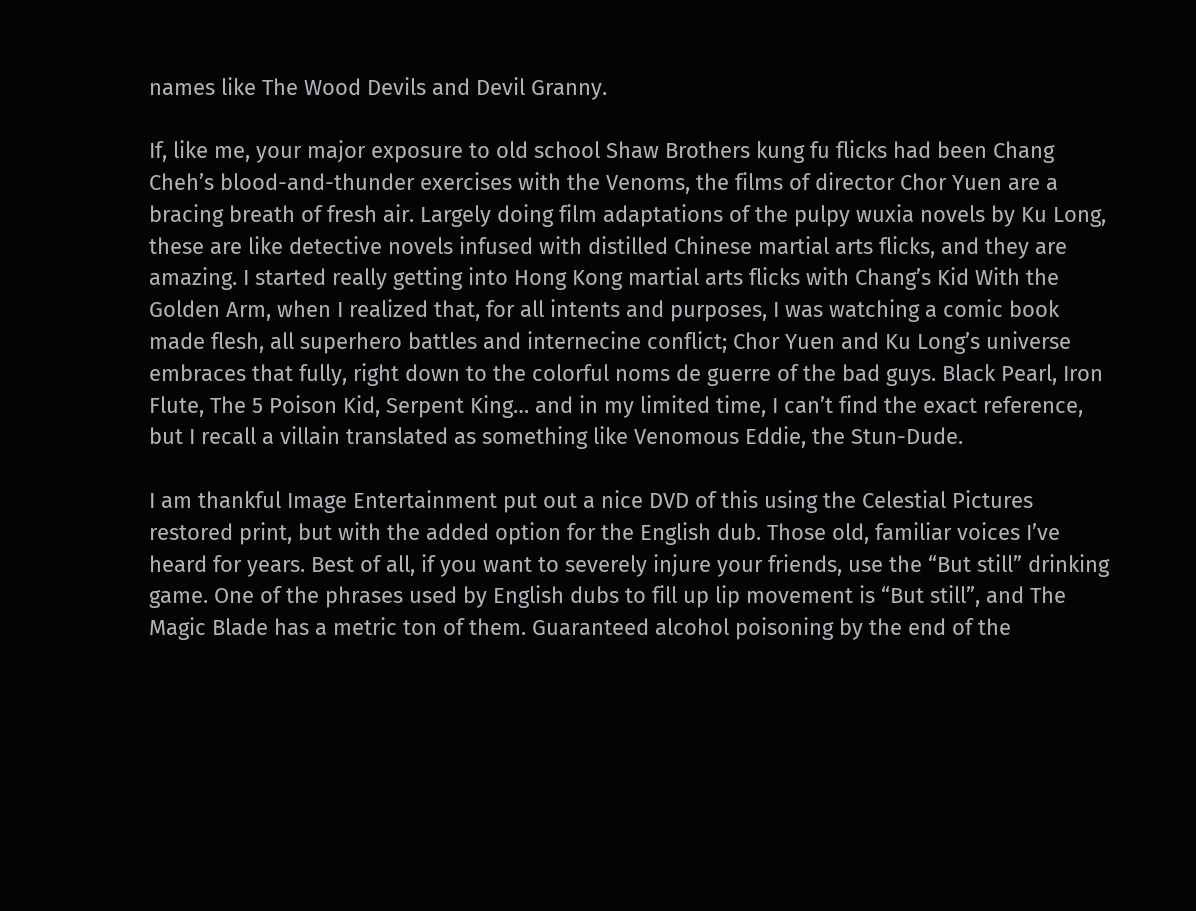names like The Wood Devils and Devil Granny.

If, like me, your major exposure to old school Shaw Brothers kung fu flicks had been Chang Cheh’s blood-and-thunder exercises with the Venoms, the films of director Chor Yuen are a bracing breath of fresh air. Largely doing film adaptations of the pulpy wuxia novels by Ku Long, these are like detective novels infused with distilled Chinese martial arts flicks, and they are amazing. I started really getting into Hong Kong martial arts flicks with Chang’s Kid With the Golden Arm, when I realized that, for all intents and purposes, I was watching a comic book made flesh, all superhero battles and internecine conflict; Chor Yuen and Ku Long’s universe embraces that fully, right down to the colorful noms de guerre of the bad guys. Black Pearl, Iron Flute, The 5 Poison Kid, Serpent King… and in my limited time, I can’t find the exact reference, but I recall a villain translated as something like Venomous Eddie, the Stun-Dude.

I am thankful Image Entertainment put out a nice DVD of this using the Celestial Pictures restored print, but with the added option for the English dub. Those old, familiar voices I’ve heard for years. Best of all, if you want to severely injure your friends, use the “But still” drinking game. One of the phrases used by English dubs to fill up lip movement is “But still”, and The Magic Blade has a metric ton of them. Guaranteed alcohol poisoning by the end of the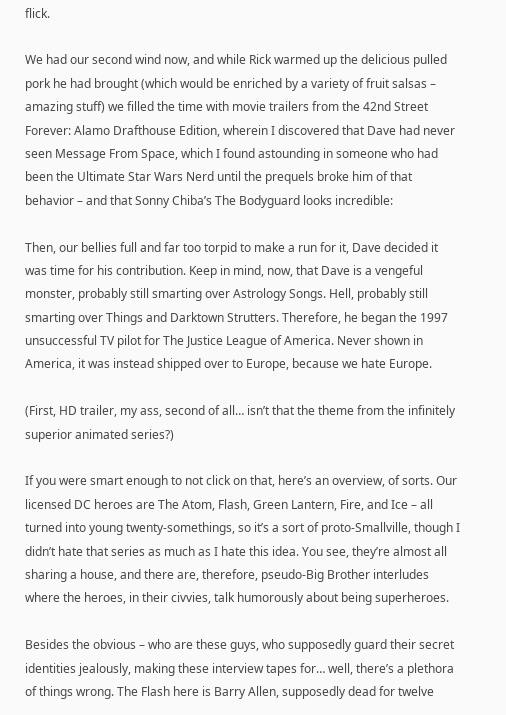flick.

We had our second wind now, and while Rick warmed up the delicious pulled pork he had brought (which would be enriched by a variety of fruit salsas – amazing stuff) we filled the time with movie trailers from the 42nd Street Forever: Alamo Drafthouse Edition, wherein I discovered that Dave had never seen Message From Space, which I found astounding in someone who had been the Ultimate Star Wars Nerd until the prequels broke him of that behavior – and that Sonny Chiba’s The Bodyguard looks incredible:

Then, our bellies full and far too torpid to make a run for it, Dave decided it was time for his contribution. Keep in mind, now, that Dave is a vengeful monster, probably still smarting over Astrology Songs. Hell, probably still smarting over Things and Darktown Strutters. Therefore, he began the 1997 unsuccessful TV pilot for The Justice League of America. Never shown in America, it was instead shipped over to Europe, because we hate Europe.

(First, HD trailer, my ass, second of all… isn’t that the theme from the infinitely superior animated series?)

If you were smart enough to not click on that, here’s an overview, of sorts. Our licensed DC heroes are The Atom, Flash, Green Lantern, Fire, and Ice – all turned into young twenty-somethings, so it’s a sort of proto-Smallville, though I didn’t hate that series as much as I hate this idea. You see, they’re almost all sharing a house, and there are, therefore, pseudo-Big Brother interludes where the heroes, in their civvies, talk humorously about being superheroes.

Besides the obvious – who are these guys, who supposedly guard their secret identities jealously, making these interview tapes for… well, there’s a plethora of things wrong. The Flash here is Barry Allen, supposedly dead for twelve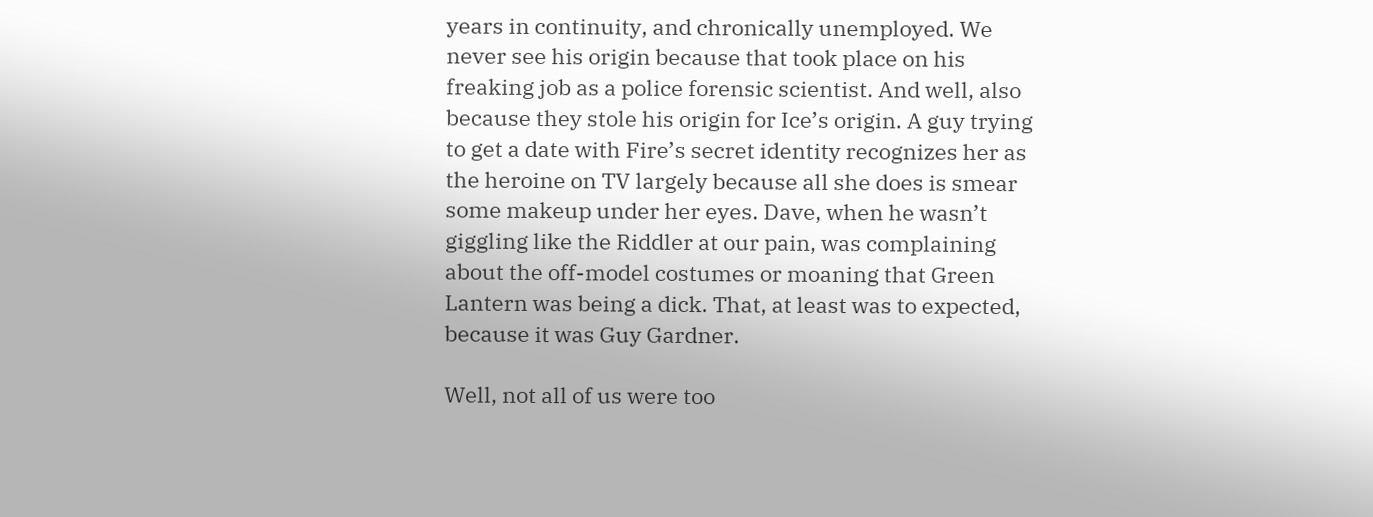years in continuity, and chronically unemployed. We never see his origin because that took place on his freaking job as a police forensic scientist. And well, also because they stole his origin for Ice’s origin. A guy trying to get a date with Fire’s secret identity recognizes her as the heroine on TV largely because all she does is smear some makeup under her eyes. Dave, when he wasn’t giggling like the Riddler at our pain, was complaining about the off-model costumes or moaning that Green Lantern was being a dick. That, at least was to expected, because it was Guy Gardner.

Well, not all of us were too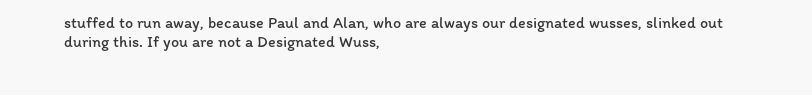stuffed to run away, because Paul and Alan, who are always our designated wusses, slinked out during this. If you are not a Designated Wuss,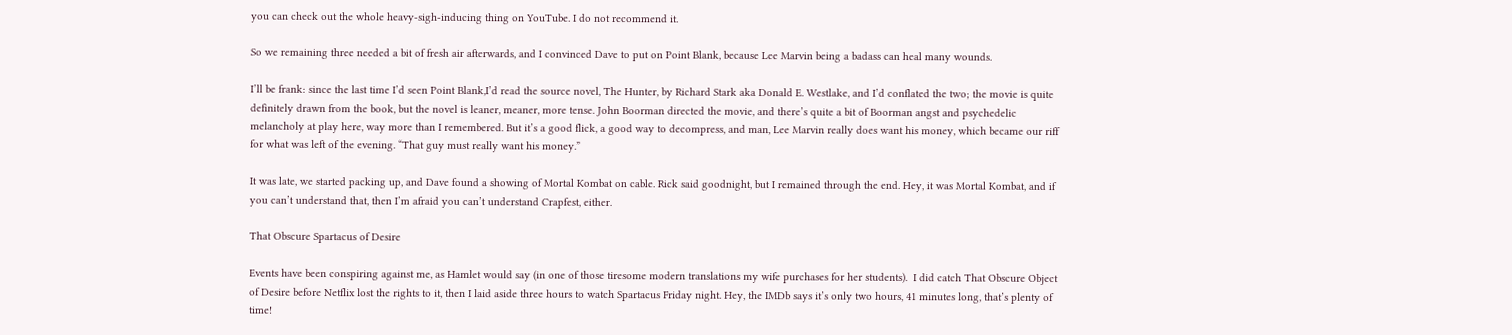you can check out the whole heavy-sigh-inducing thing on YouTube. I do not recommend it.

So we remaining three needed a bit of fresh air afterwards, and I convinced Dave to put on Point Blank, because Lee Marvin being a badass can heal many wounds.

I’ll be frank: since the last time I’d seen Point Blank,I’d read the source novel, The Hunter, by Richard Stark aka Donald E. Westlake, and I’d conflated the two; the movie is quite definitely drawn from the book, but the novel is leaner, meaner, more tense. John Boorman directed the movie, and there’s quite a bit of Boorman angst and psychedelic melancholy at play here, way more than I remembered. But it’s a good flick, a good way to decompress, and man, Lee Marvin really does want his money, which became our riff for what was left of the evening. “That guy must really want his money.”

It was late, we started packing up, and Dave found a showing of Mortal Kombat on cable. Rick said goodnight, but I remained through the end. Hey, it was Mortal Kombat, and if you can’t understand that, then I’m afraid you can’t understand Crapfest, either.

That Obscure Spartacus of Desire

Events have been conspiring against me, as Hamlet would say (in one of those tiresome modern translations my wife purchases for her students).  I did catch That Obscure Object of Desire before Netflix lost the rights to it, then I laid aside three hours to watch Spartacus Friday night. Hey, the IMDb says it’s only two hours, 41 minutes long, that’s plenty of time!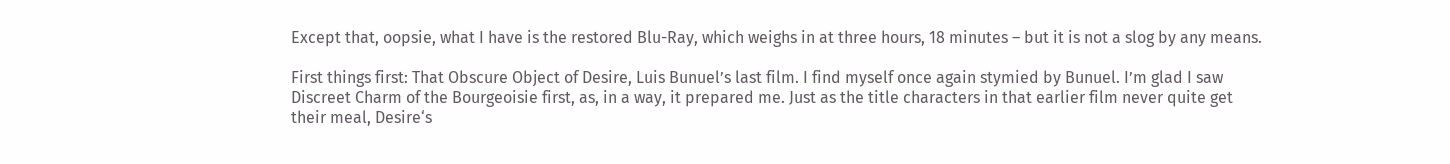Except that, oopsie, what I have is the restored Blu-Ray, which weighs in at three hours, 18 minutes – but it is not a slog by any means.

First things first: That Obscure Object of Desire, Luis Bunuel’s last film. I find myself once again stymied by Bunuel. I’m glad I saw Discreet Charm of the Bourgeoisie first, as, in a way, it prepared me. Just as the title characters in that earlier film never quite get their meal, Desire‘s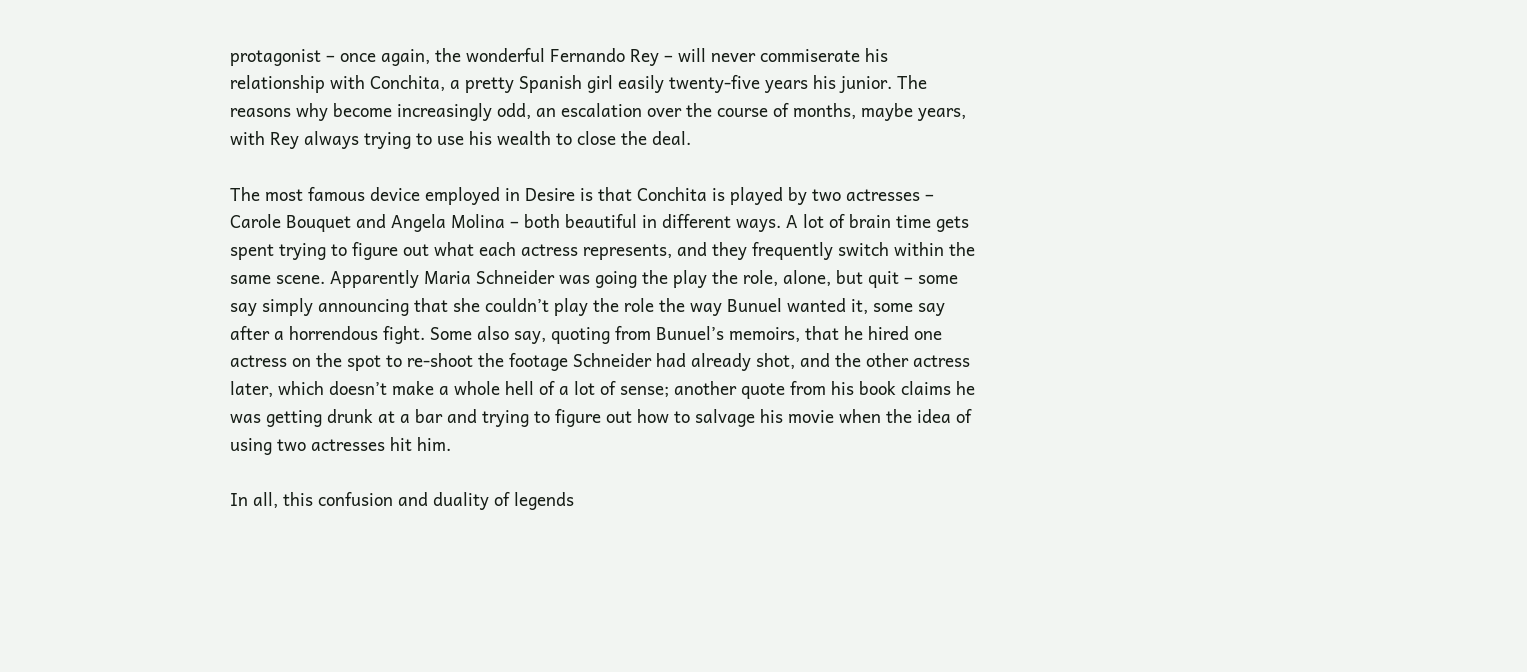protagonist – once again, the wonderful Fernando Rey – will never commiserate his relationship with Conchita, a pretty Spanish girl easily twenty-five years his junior. The reasons why become increasingly odd, an escalation over the course of months, maybe years, with Rey always trying to use his wealth to close the deal.

The most famous device employed in Desire is that Conchita is played by two actresses – Carole Bouquet and Angela Molina – both beautiful in different ways. A lot of brain time gets spent trying to figure out what each actress represents, and they frequently switch within the same scene. Apparently Maria Schneider was going the play the role, alone, but quit – some say simply announcing that she couldn’t play the role the way Bunuel wanted it, some say after a horrendous fight. Some also say, quoting from Bunuel’s memoirs, that he hired one actress on the spot to re-shoot the footage Schneider had already shot, and the other actress later, which doesn’t make a whole hell of a lot of sense; another quote from his book claims he was getting drunk at a bar and trying to figure out how to salvage his movie when the idea of using two actresses hit him.

In all, this confusion and duality of legends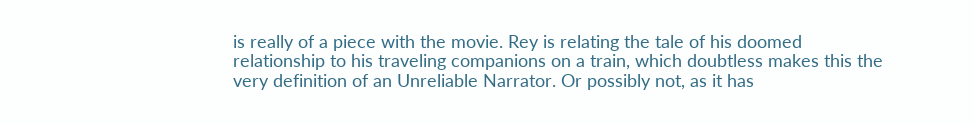is really of a piece with the movie. Rey is relating the tale of his doomed relationship to his traveling companions on a train, which doubtless makes this the very definition of an Unreliable Narrator. Or possibly not, as it has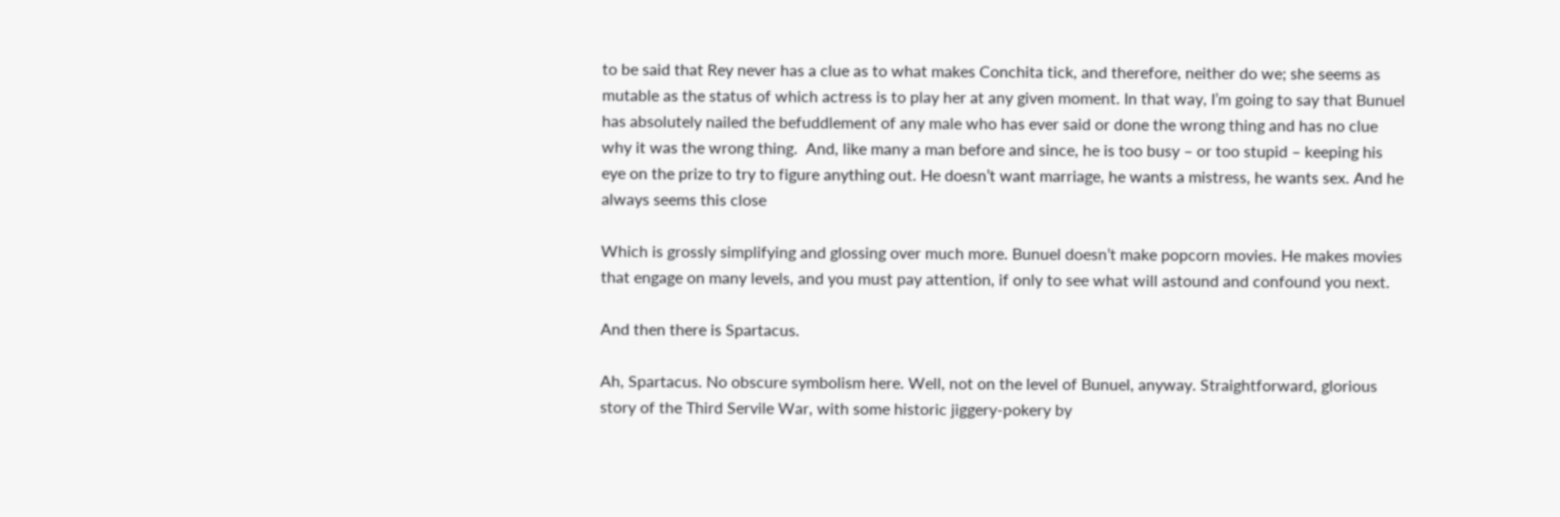to be said that Rey never has a clue as to what makes Conchita tick, and therefore, neither do we; she seems as mutable as the status of which actress is to play her at any given moment. In that way, I’m going to say that Bunuel has absolutely nailed the befuddlement of any male who has ever said or done the wrong thing and has no clue why it was the wrong thing.  And, like many a man before and since, he is too busy – or too stupid – keeping his eye on the prize to try to figure anything out. He doesn’t want marriage, he wants a mistress, he wants sex. And he always seems this close

Which is grossly simplifying and glossing over much more. Bunuel doesn’t make popcorn movies. He makes movies that engage on many levels, and you must pay attention, if only to see what will astound and confound you next.

And then there is Spartacus.

Ah, Spartacus. No obscure symbolism here. Well, not on the level of Bunuel, anyway. Straightforward, glorious story of the Third Servile War, with some historic jiggery-pokery by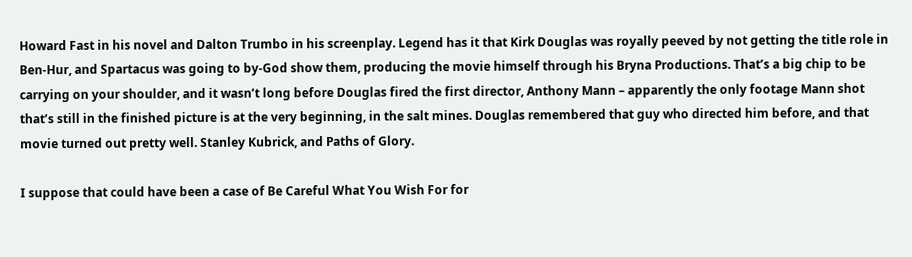Howard Fast in his novel and Dalton Trumbo in his screenplay. Legend has it that Kirk Douglas was royally peeved by not getting the title role in Ben-Hur, and Spartacus was going to by-God show them, producing the movie himself through his Bryna Productions. That’s a big chip to be carrying on your shoulder, and it wasn’t long before Douglas fired the first director, Anthony Mann – apparently the only footage Mann shot that’s still in the finished picture is at the very beginning, in the salt mines. Douglas remembered that guy who directed him before, and that movie turned out pretty well. Stanley Kubrick, and Paths of Glory.

I suppose that could have been a case of Be Careful What You Wish For for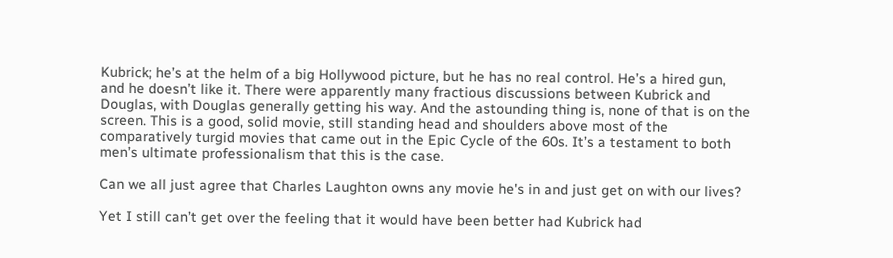Kubrick; he’s at the helm of a big Hollywood picture, but he has no real control. He’s a hired gun, and he doesn’t like it. There were apparently many fractious discussions between Kubrick and Douglas, with Douglas generally getting his way. And the astounding thing is, none of that is on the screen. This is a good, solid movie, still standing head and shoulders above most of the comparatively turgid movies that came out in the Epic Cycle of the 60s. It’s a testament to both men’s ultimate professionalism that this is the case.

Can we all just agree that Charles Laughton owns any movie he's in and just get on with our lives?

Yet I still can’t get over the feeling that it would have been better had Kubrick had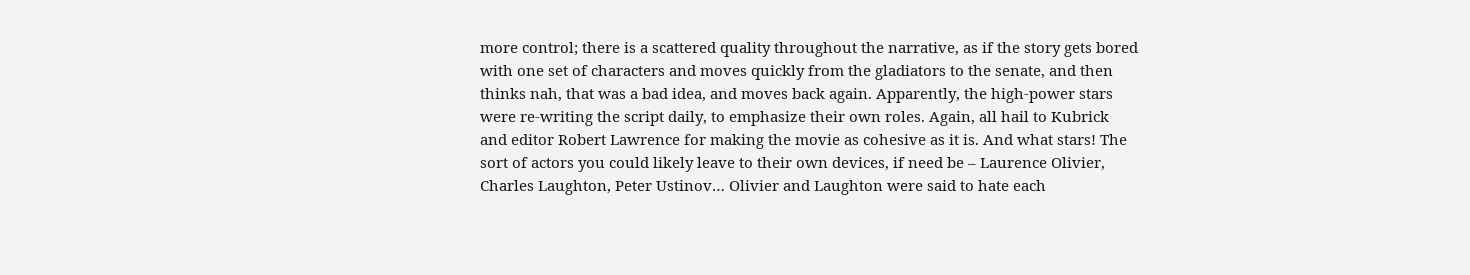more control; there is a scattered quality throughout the narrative, as if the story gets bored with one set of characters and moves quickly from the gladiators to the senate, and then thinks nah, that was a bad idea, and moves back again. Apparently, the high-power stars were re-writing the script daily, to emphasize their own roles. Again, all hail to Kubrick and editor Robert Lawrence for making the movie as cohesive as it is. And what stars! The sort of actors you could likely leave to their own devices, if need be – Laurence Olivier, Charles Laughton, Peter Ustinov… Olivier and Laughton were said to hate each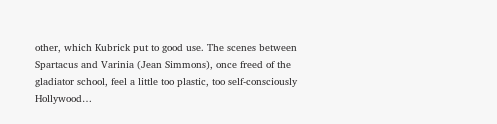other, which Kubrick put to good use. The scenes between Spartacus and Varinia (Jean Simmons), once freed of the gladiator school, feel a little too plastic, too self-consciously Hollywood…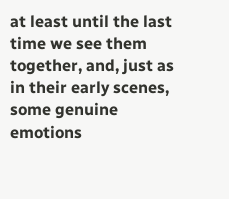at least until the last time we see them together, and, just as in their early scenes, some genuine emotions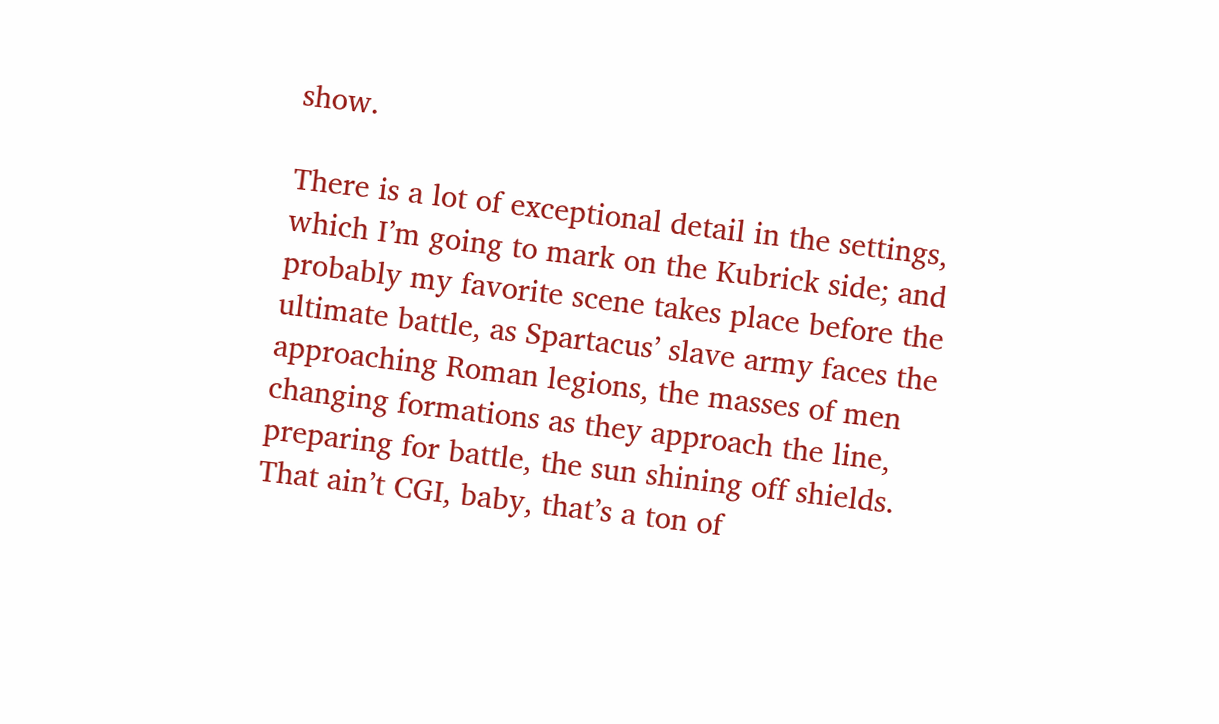show.

There is a lot of exceptional detail in the settings, which I’m going to mark on the Kubrick side; and probably my favorite scene takes place before the ultimate battle, as Spartacus’ slave army faces the approaching Roman legions, the masses of men changing formations as they approach the line, preparing for battle, the sun shining off shields. That ain’t CGI, baby, that’s a ton of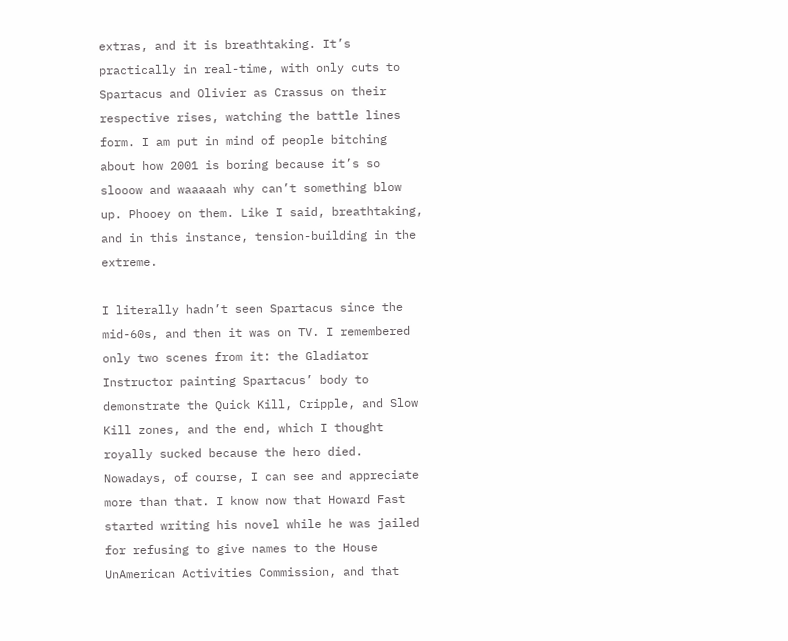extras, and it is breathtaking. It’s practically in real-time, with only cuts to Spartacus and Olivier as Crassus on their respective rises, watching the battle lines form. I am put in mind of people bitching about how 2001 is boring because it’s so slooow and waaaaah why can’t something blow up. Phooey on them. Like I said, breathtaking, and in this instance, tension-building in the extreme.

I literally hadn’t seen Spartacus since the mid-60s, and then it was on TV. I remembered only two scenes from it: the Gladiator Instructor painting Spartacus’ body to demonstrate the Quick Kill, Cripple, and Slow Kill zones, and the end, which I thought royally sucked because the hero died. Nowadays, of course, I can see and appreciate more than that. I know now that Howard Fast started writing his novel while he was jailed for refusing to give names to the House UnAmerican Activities Commission, and that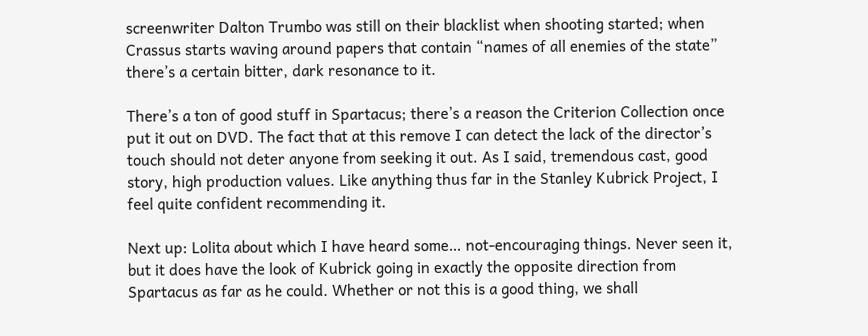screenwriter Dalton Trumbo was still on their blacklist when shooting started; when Crassus starts waving around papers that contain “names of all enemies of the state” there’s a certain bitter, dark resonance to it.

There’s a ton of good stuff in Spartacus; there’s a reason the Criterion Collection once put it out on DVD. The fact that at this remove I can detect the lack of the director’s touch should not deter anyone from seeking it out. As I said, tremendous cast, good story, high production values. Like anything thus far in the Stanley Kubrick Project, I feel quite confident recommending it.

Next up: Lolita about which I have heard some… not-encouraging things. Never seen it, but it does have the look of Kubrick going in exactly the opposite direction from Spartacus as far as he could. Whether or not this is a good thing, we shall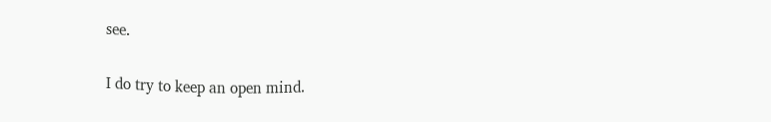see.

I do try to keep an open mind.